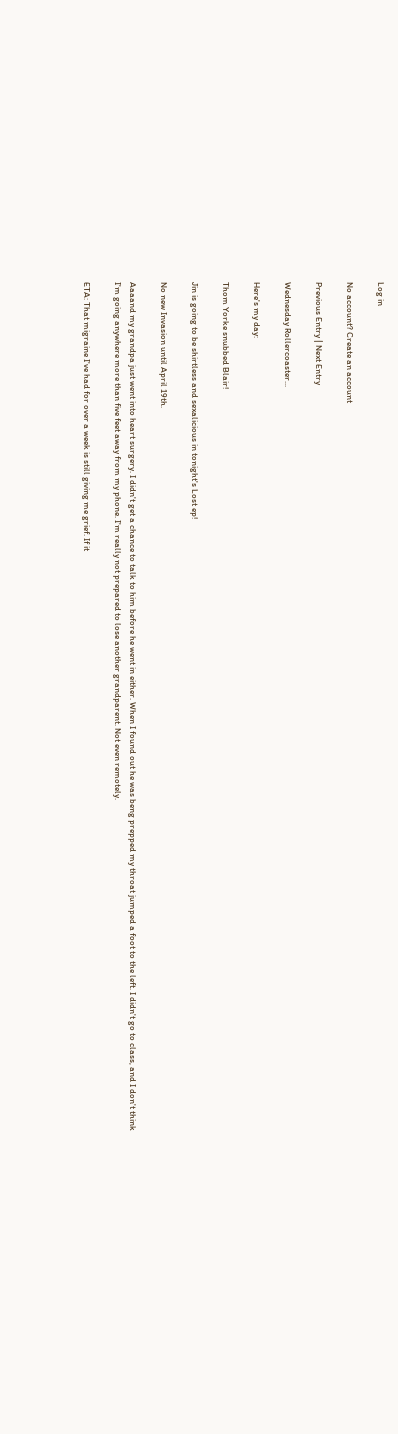Log in

No account? Create an account

Previous Entry | Next Entry

Wednesday Rollercoaster...

Here's my day:

Thom Yorke snubbed Blair!

Jin is going to be shirtless and sexalicious in tonight's Lost ep!

No new Invasion until April 19th.

Aaaand my grandpa just went into heart surgery. I didn't get a chance to talk to him before he went in either. When I found out he was beng prepped my throat jumped a foot to the left. I didn't go to class, and I don't think I'm going anywhere more than five feet away from my phone. I'm really not prepared to lose another grandparent. Not even remotely.

ETA: That migraine I've had for over a week is still giving me grief. If it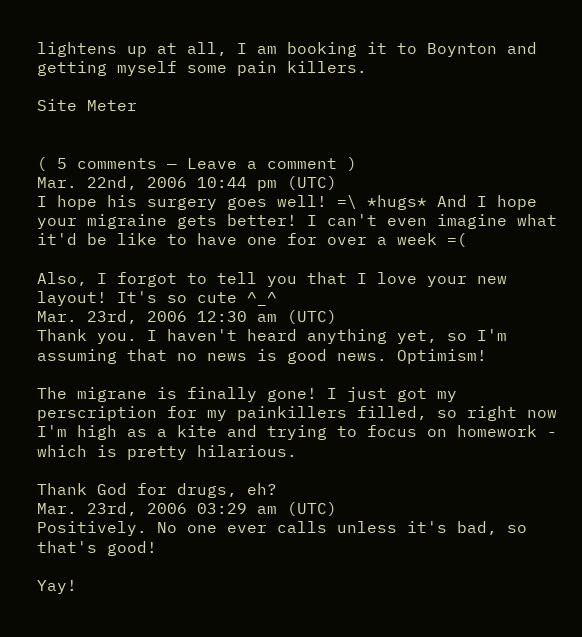lightens up at all, I am booking it to Boynton and getting myself some pain killers.

Site Meter


( 5 comments — Leave a comment )
Mar. 22nd, 2006 10:44 pm (UTC)
I hope his surgery goes well! =\ *hugs* And I hope your migraine gets better! I can't even imagine what it'd be like to have one for over a week =(

Also, I forgot to tell you that I love your new layout! It's so cute ^_^
Mar. 23rd, 2006 12:30 am (UTC)
Thank you. I haven't heard anything yet, so I'm assuming that no news is good news. Optimism!

The migrane is finally gone! I just got my perscription for my painkillers filled, so right now I'm high as a kite and trying to focus on homework - which is pretty hilarious.

Thank God for drugs, eh?
Mar. 23rd, 2006 03:29 am (UTC)
Positively. No one ever calls unless it's bad, so that's good!

Yay!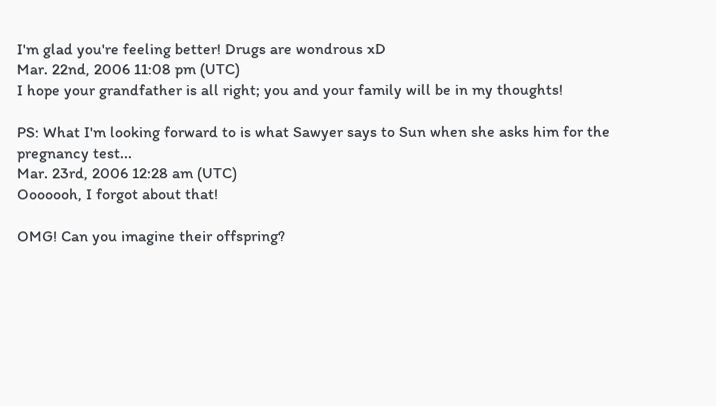I'm glad you're feeling better! Drugs are wondrous xD
Mar. 22nd, 2006 11:08 pm (UTC)
I hope your grandfather is all right; you and your family will be in my thoughts!

PS: What I'm looking forward to is what Sawyer says to Sun when she asks him for the pregnancy test...
Mar. 23rd, 2006 12:28 am (UTC)
Ooooooh, I forgot about that!

OMG! Can you imagine their offspring?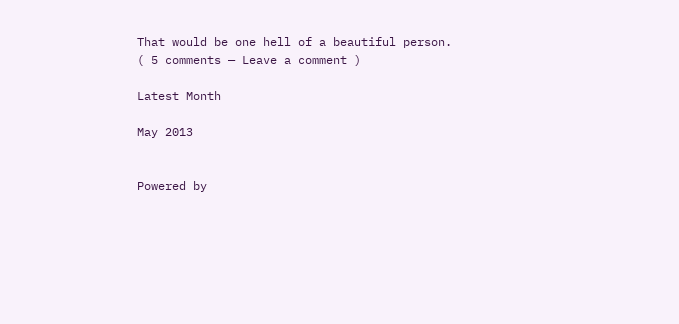That would be one hell of a beautiful person.
( 5 comments — Leave a comment )

Latest Month

May 2013


Powered by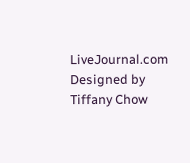LiveJournal.com
Designed by Tiffany Chow